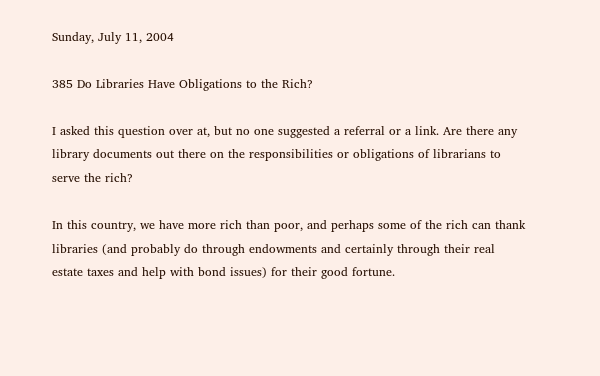Sunday, July 11, 2004

385 Do Libraries Have Obligations to the Rich?

I asked this question over at, but no one suggested a referral or a link. Are there any library documents out there on the responsibilities or obligations of librarians to serve the rich?

In this country, we have more rich than poor, and perhaps some of the rich can thank libraries (and probably do through endowments and certainly through their real estate taxes and help with bond issues) for their good fortune.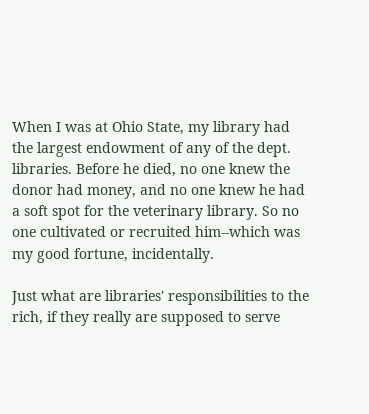When I was at Ohio State, my library had the largest endowment of any of the dept. libraries. Before he died, no one knew the donor had money, and no one knew he had a soft spot for the veterinary library. So no one cultivated or recruited him--which was my good fortune, incidentally.

Just what are libraries' responsibilities to the rich, if they really are supposed to serve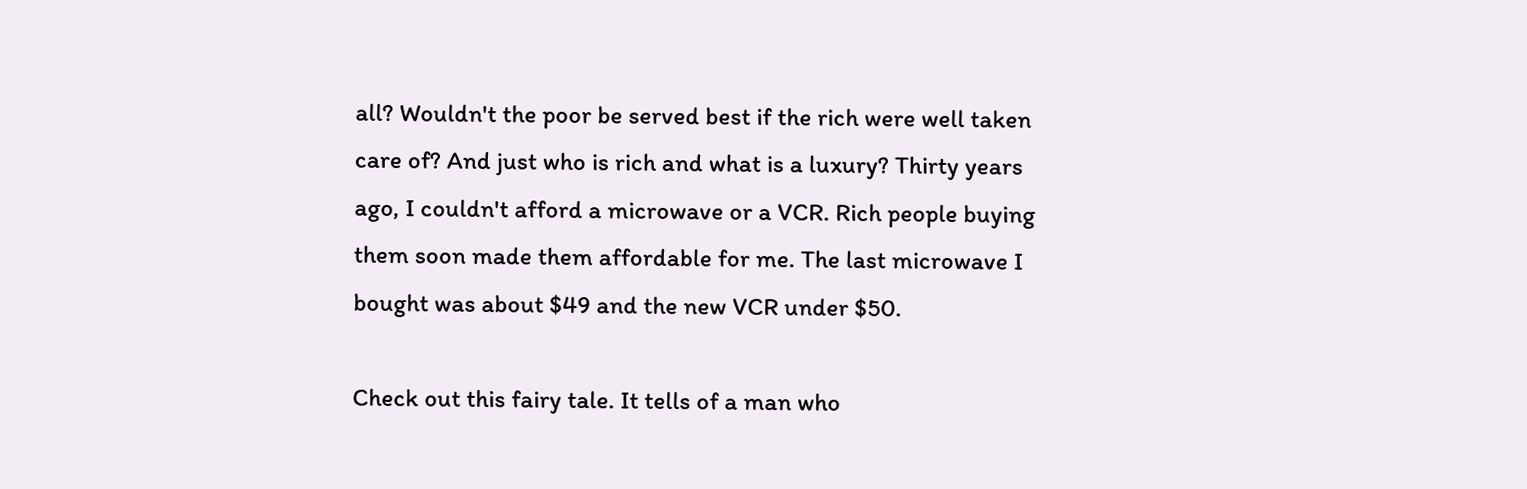all? Wouldn't the poor be served best if the rich were well taken care of? And just who is rich and what is a luxury? Thirty years ago, I couldn't afford a microwave or a VCR. Rich people buying them soon made them affordable for me. The last microwave I bought was about $49 and the new VCR under $50.

Check out this fairy tale. It tells of a man who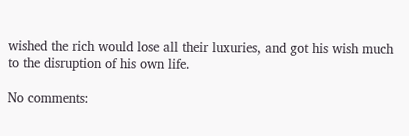wished the rich would lose all their luxuries, and got his wish much to the disruption of his own life.

No comments: